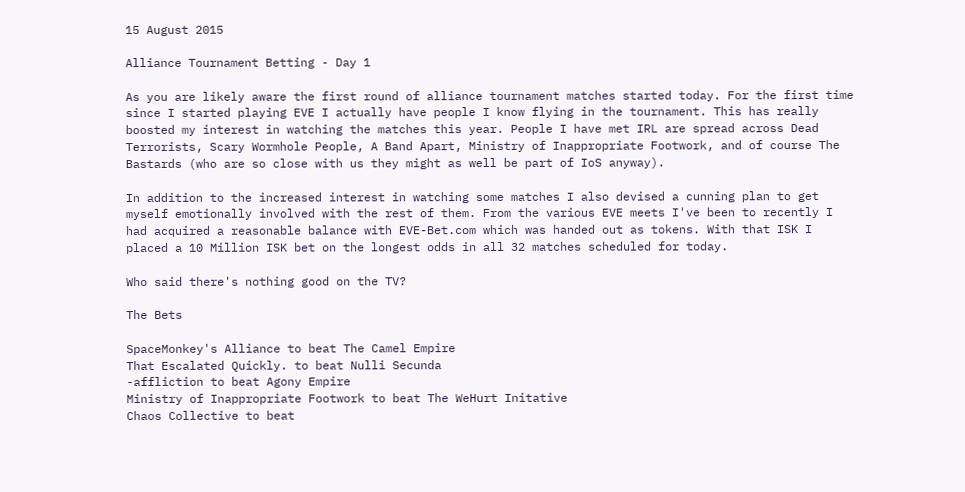15 August 2015

Alliance Tournament Betting - Day 1

As you are likely aware the first round of alliance tournament matches started today. For the first time since I started playing EVE I actually have people I know flying in the tournament. This has really boosted my interest in watching the matches this year. People I have met IRL are spread across Dead Terrorists, Scary Wormhole People, A Band Apart, Ministry of Inappropriate Footwork, and of course The Bastards (who are so close with us they might as well be part of IoS anyway).

In addition to the increased interest in watching some matches I also devised a cunning plan to get myself emotionally involved with the rest of them. From the various EVE meets I've been to recently I had acquired a reasonable balance with EVE-Bet.com which was handed out as tokens. With that ISK I placed a 10 Million ISK bet on the longest odds in all 32 matches scheduled for today.

Who said there's nothing good on the TV?

The Bets

SpaceMonkey's Alliance to beat The Camel Empire
That Escalated Quickly. to beat Nulli Secunda
-affliction to beat Agony Empire
Ministry of Inappropriate Footwork to beat The WeHurt Initative
Chaos Collective to beat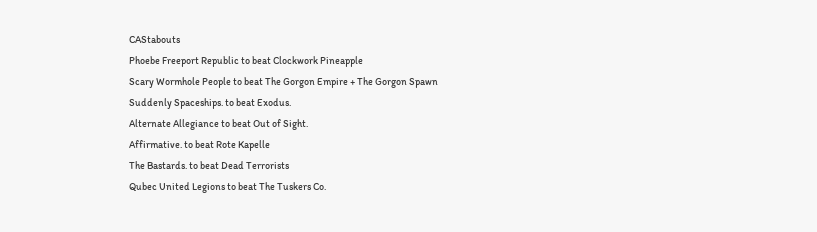CAStabouts
Phoebe Freeport Republic to beat Clockwork Pineapple
Scary Wormhole People to beat The Gorgon Empire + The Gorgon Spawn
Suddenly Spaceships. to beat Exodus.
Alternate Allegiance to beat Out of Sight.
Affirmative. to beat Rote Kapelle
The Bastards. to beat Dead Terrorists
Qubec United Legions to beat The Tuskers Co.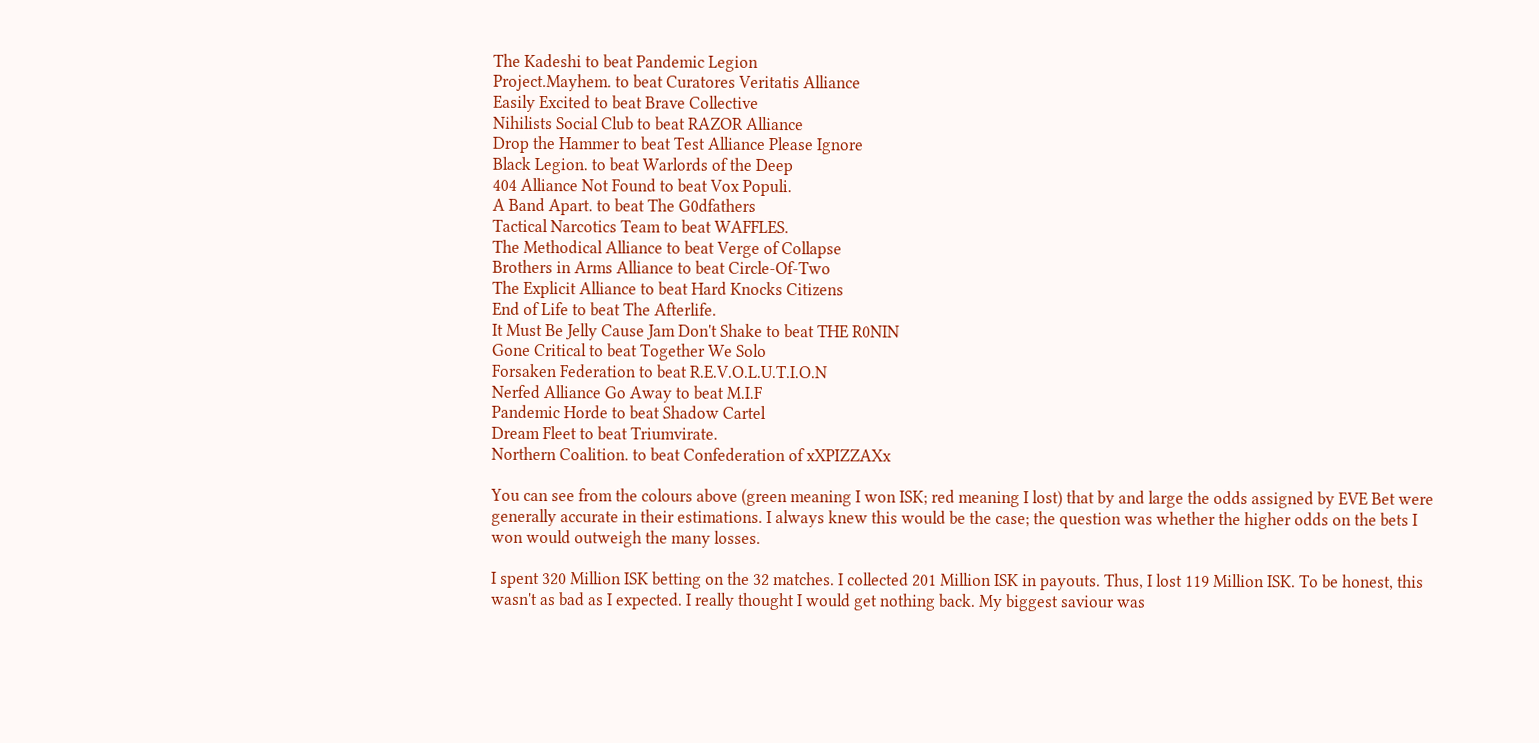The Kadeshi to beat Pandemic Legion
Project.Mayhem. to beat Curatores Veritatis Alliance
Easily Excited to beat Brave Collective
Nihilists Social Club to beat RAZOR Alliance
Drop the Hammer to beat Test Alliance Please Ignore
Black Legion. to beat Warlords of the Deep
404 Alliance Not Found to beat Vox Populi.
A Band Apart. to beat The G0dfathers
Tactical Narcotics Team to beat WAFFLES.
The Methodical Alliance to beat Verge of Collapse
Brothers in Arms Alliance to beat Circle-Of-Two
The Explicit Alliance to beat Hard Knocks Citizens
End of Life to beat The Afterlife.
It Must Be Jelly Cause Jam Don't Shake to beat THE R0NIN
Gone Critical to beat Together We Solo
Forsaken Federation to beat R.E.V.O.L.U.T.I.O.N
Nerfed Alliance Go Away to beat M.I.F
Pandemic Horde to beat Shadow Cartel
Dream Fleet to beat Triumvirate.
Northern Coalition. to beat Confederation of xXPIZZAXx

You can see from the colours above (green meaning I won ISK; red meaning I lost) that by and large the odds assigned by EVE Bet were generally accurate in their estimations. I always knew this would be the case; the question was whether the higher odds on the bets I won would outweigh the many losses.

I spent 320 Million ISK betting on the 32 matches. I collected 201 Million ISK in payouts. Thus, I lost 119 Million ISK. To be honest, this wasn't as bad as I expected. I really thought I would get nothing back. My biggest saviour was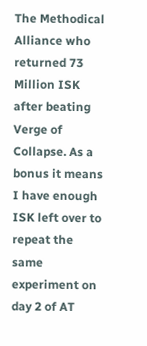The Methodical Alliance who returned 73 Million ISK after beating Verge of Collapse. As a bonus it means I have enough ISK left over to repeat the same experiment on day 2 of AT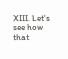XIII. Let's see how that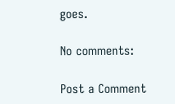goes.

No comments:

Post a Comment